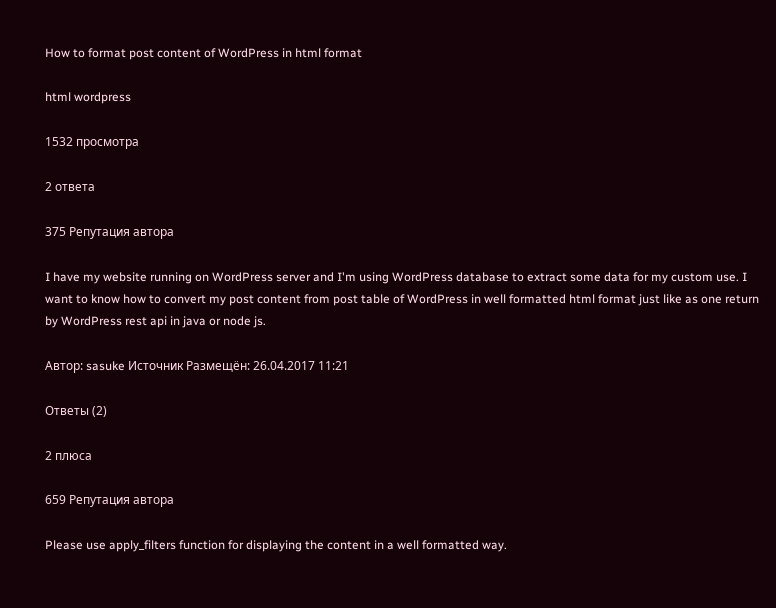How to format post content of WordPress in html format

html wordpress

1532 просмотра

2 ответа

375 Репутация автора

I have my website running on WordPress server and I'm using WordPress database to extract some data for my custom use. I want to know how to convert my post content from post table of WordPress in well formatted html format just like as one return by WordPress rest api in java or node js.

Автор: sasuke Источник Размещён: 26.04.2017 11:21

Ответы (2)

2 плюса

659 Репутация автора

Please use apply_filters function for displaying the content in a well formatted way.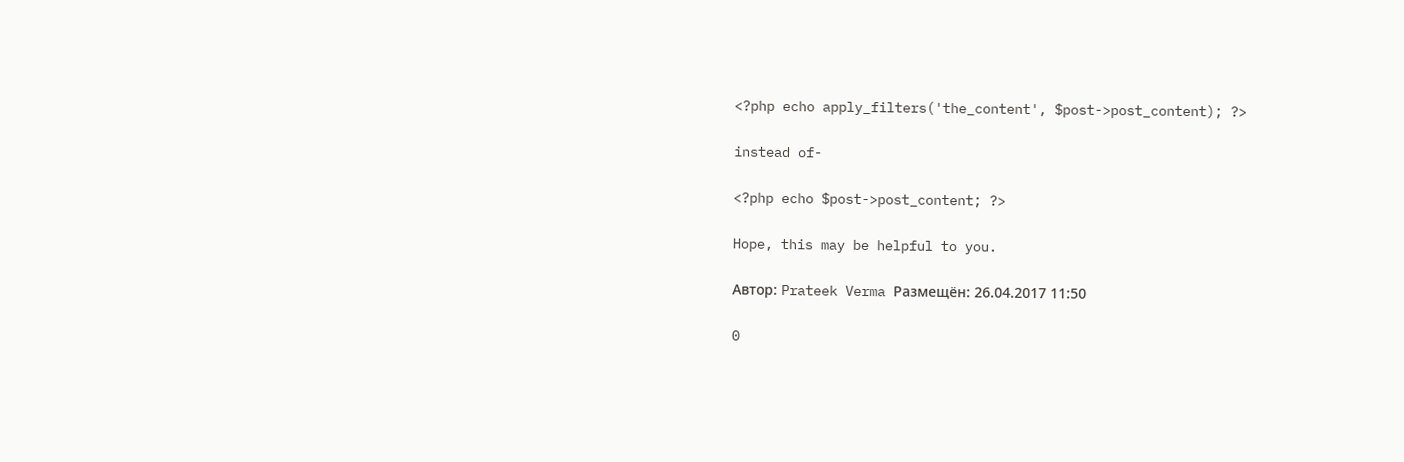<?php echo apply_filters('the_content', $post->post_content); ?>

instead of-

<?php echo $post->post_content; ?>

Hope, this may be helpful to you.

Автор: Prateek Verma Размещён: 26.04.2017 11:50

0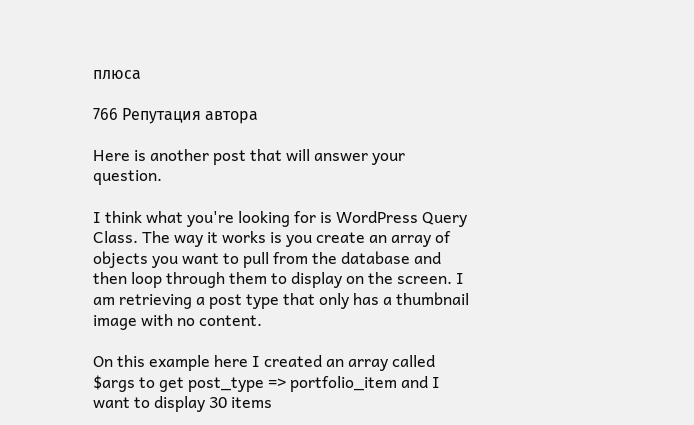плюса

766 Репутация автора

Here is another post that will answer your question.

I think what you're looking for is WordPress Query Class. The way it works is you create an array of objects you want to pull from the database and then loop through them to display on the screen. I am retrieving a post type that only has a thumbnail image with no content.

On this example here I created an array called $args to get post_type => portfolio_item and I want to display 30 items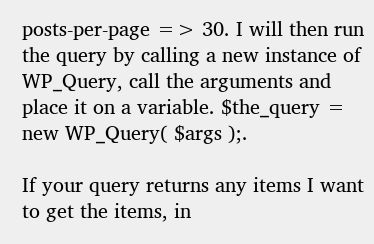posts-per-page => 30. I will then run the query by calling a new instance of WP_Query, call the arguments and place it on a variable. $the_query = new WP_Query( $args );.

If your query returns any items I want to get the items, in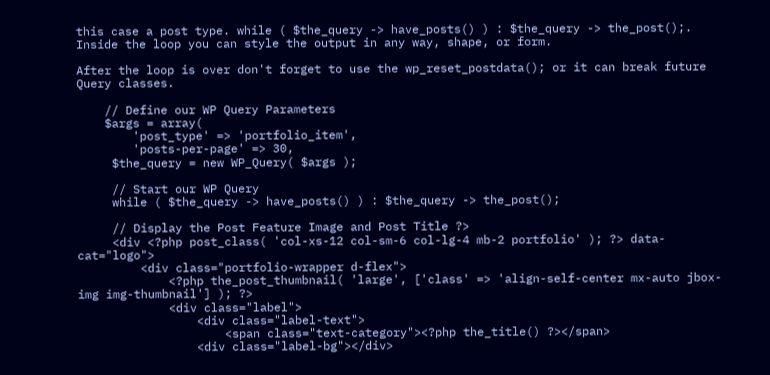this case a post type. while ( $the_query -> have_posts() ) : $the_query -> the_post();. Inside the loop you can style the output in any way, shape, or form.

After the loop is over don't forget to use the wp_reset_postdata(); or it can break future Query classes.

    // Define our WP Query Parameters
    $args = array(
        'post_type' => 'portfolio_item',
        'posts-per-page' => 30,
     $the_query = new WP_Query( $args );

     // Start our WP Query
     while ( $the_query -> have_posts() ) : $the_query -> the_post();

     // Display the Post Feature Image and Post Title ?>
     <div <?php post_class( 'col-xs-12 col-sm-6 col-lg-4 mb-2 portfolio' ); ?> data-cat="logo">
         <div class="portfolio-wrapper d-flex">
             <?php the_post_thumbnail( 'large', ['class' => 'align-self-center mx-auto jbox-img img-thumbnail'] ); ?>
             <div class="label">
                 <div class="label-text">
                     <span class="text-category"><?php the_title() ?></span>
                 <div class="label-bg"></div>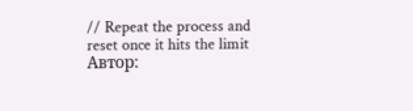// Repeat the process and reset once it hits the limit
Автор: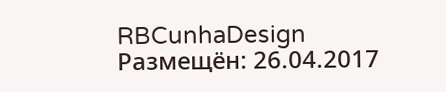RBCunhaDesign Размещён: 26.04.2017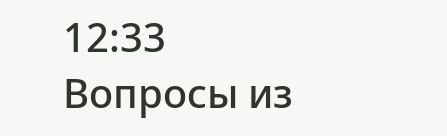12:33
Вопросы из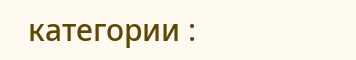категории :